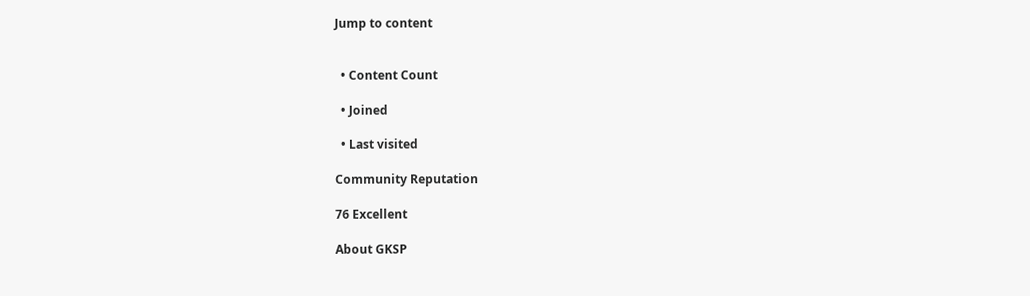Jump to content


  • Content Count

  • Joined

  • Last visited

Community Reputation

76 Excellent

About GKSP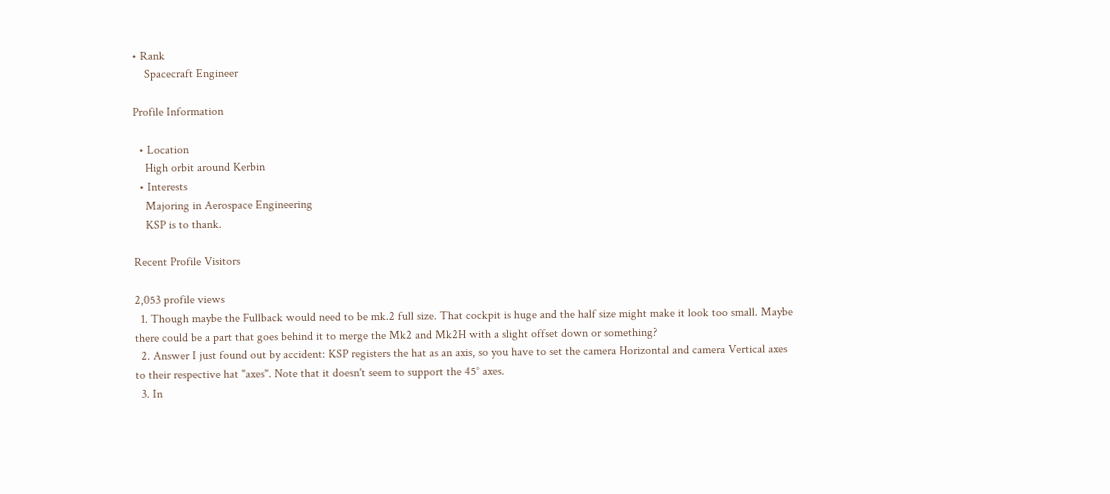• Rank
    Spacecraft Engineer

Profile Information

  • Location
    High orbit around Kerbin
  • Interests
    Majoring in Aerospace Engineering
    KSP is to thank.

Recent Profile Visitors

2,053 profile views
  1. Though maybe the Fullback would need to be mk.2 full size. That cockpit is huge and the half size might make it look too small. Maybe there could be a part that goes behind it to merge the Mk2 and Mk2H with a slight offset down or something?
  2. Answer I just found out by accident: KSP registers the hat as an axis, so you have to set the camera Horizontal and camera Vertical axes to their respective hat "axes". Note that it doesn't seem to support the 45° axes.
  3. In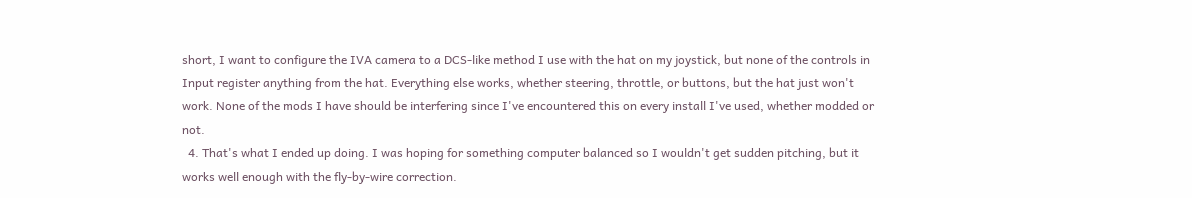short, I want to configure the IVA camera to a DCS-like method I use with the hat on my joystick, but none of the controls in Input register anything from the hat. Everything else works, whether steering, throttle, or buttons, but the hat just won't work. None of the mods I have should be interfering since I've encountered this on every install I've used, whether modded or not.
  4. That's what I ended up doing. I was hoping for something computer balanced so I wouldn't get sudden pitching, but it works well enough with the fly-by-wire correction.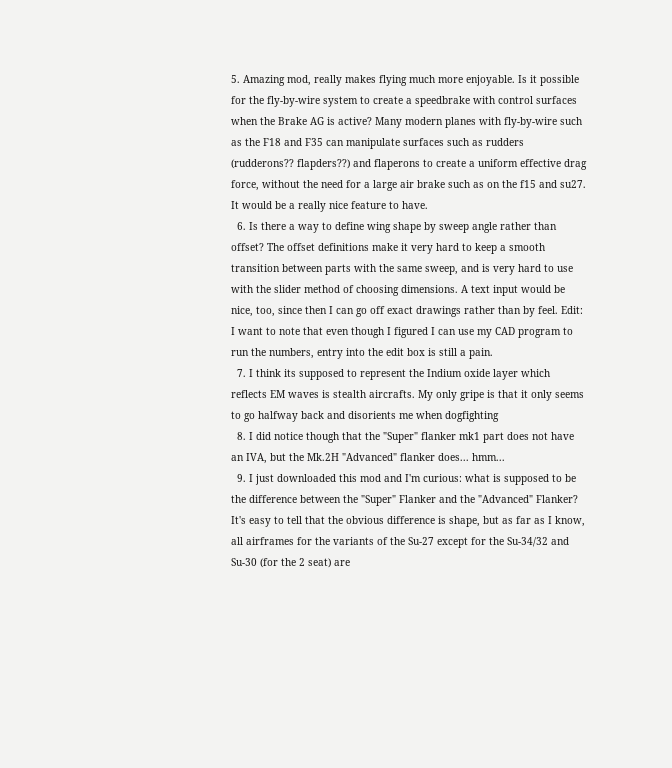5. Amazing mod, really makes flying much more enjoyable. Is it possible for the fly-by-wire system to create a speedbrake with control surfaces when the Brake AG is active? Many modern planes with fly-by-wire such as the F18 and F35 can manipulate surfaces such as rudders (rudderons?? flapders??) and flaperons to create a uniform effective drag force, without the need for a large air brake such as on the f15 and su27. It would be a really nice feature to have.
  6. Is there a way to define wing shape by sweep angle rather than offset? The offset definitions make it very hard to keep a smooth transition between parts with the same sweep, and is very hard to use with the slider method of choosing dimensions. A text input would be nice, too, since then I can go off exact drawings rather than by feel. Edit: I want to note that even though I figured I can use my CAD program to run the numbers, entry into the edit box is still a pain.
  7. I think its supposed to represent the Indium oxide layer which reflects EM waves is stealth aircrafts. My only gripe is that it only seems to go halfway back and disorients me when dogfighting
  8. I did notice though that the "Super" flanker mk1 part does not have an IVA, but the Mk.2H "Advanced" flanker does... hmm...
  9. I just downloaded this mod and I'm curious: what is supposed to be the difference between the "Super" Flanker and the "Advanced" Flanker? It's easy to tell that the obvious difference is shape, but as far as I know, all airframes for the variants of the Su-27 except for the Su-34/32 and Su-30 (for the 2 seat) are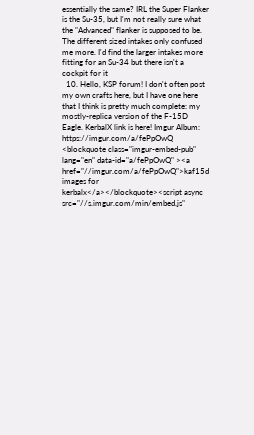essentially the same? IRL the Super Flanker is the Su-35, but I'm not really sure what the "Advanced" flanker is supposed to be. The different sized intakes only confused me more. I'd find the larger intakes more fitting for an Su-34 but there isn't a cockpit for it
  10. Hello, KSP forum! I don't often post my own crafts here, but I have one here that I think is pretty much complete: my mostly-replica version of the F-15D Eagle. KerbalX link is here! Imgur Album: https://imgur.com/a/fePpOwQ <blockquote class="imgur-embed-pub" lang="en" data-id="a/fePpOwQ" ><a href="//imgur.com/a/fePpOwQ">kaf15d images for kerbalx</a></blockquote><script async src="//s.imgur.com/min/embed.js"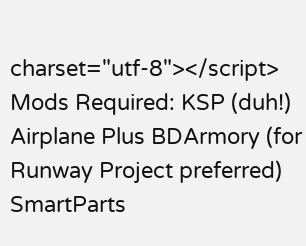charset="utf-8"></script> Mods Required: KSP (duh!) Airplane Plus BDArmory (for Runway Project preferred) SmartParts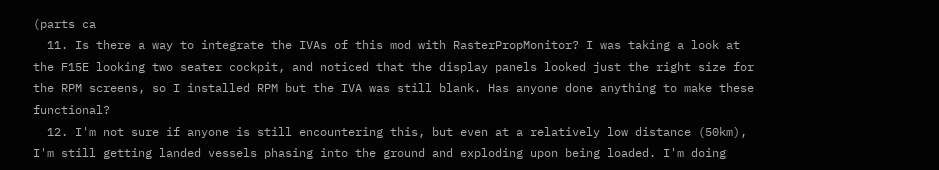(parts ca
  11. Is there a way to integrate the IVAs of this mod with RasterPropMonitor? I was taking a look at the F15E looking two seater cockpit, and noticed that the display panels looked just the right size for the RPM screens, so I installed RPM but the IVA was still blank. Has anyone done anything to make these functional?
  12. I'm not sure if anyone is still encountering this, but even at a relatively low distance (50km), I'm still getting landed vessels phasing into the ground and exploding upon being loaded. I'm doing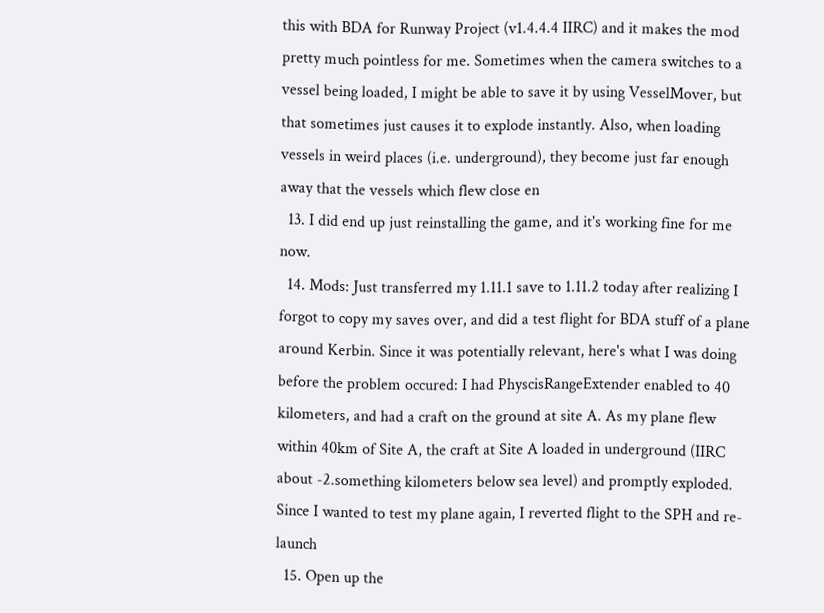this with BDA for Runway Project (v1.4.4.4 IIRC) and it makes the mod pretty much pointless for me. Sometimes when the camera switches to a vessel being loaded, I might be able to save it by using VesselMover, but that sometimes just causes it to explode instantly. Also, when loading vessels in weird places (i.e. underground), they become just far enough away that the vessels which flew close en
  13. I did end up just reinstalling the game, and it's working fine for me now.
  14. Mods: Just transferred my 1.11.1 save to 1.11.2 today after realizing I forgot to copy my saves over, and did a test flight for BDA stuff of a plane around Kerbin. Since it was potentially relevant, here's what I was doing before the problem occured: I had PhyscisRangeExtender enabled to 40 kilometers, and had a craft on the ground at site A. As my plane flew within 40km of Site A, the craft at Site A loaded in underground (IIRC about -2.something kilometers below sea level) and promptly exploded. Since I wanted to test my plane again, I reverted flight to the SPH and re-launch
  15. Open up the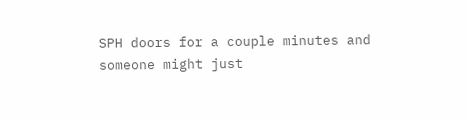SPH doors for a couple minutes and someone might just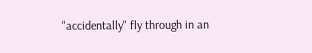"accidentally" fly through in an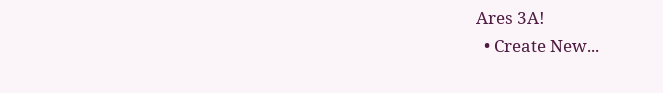Ares 3A!
  • Create New...